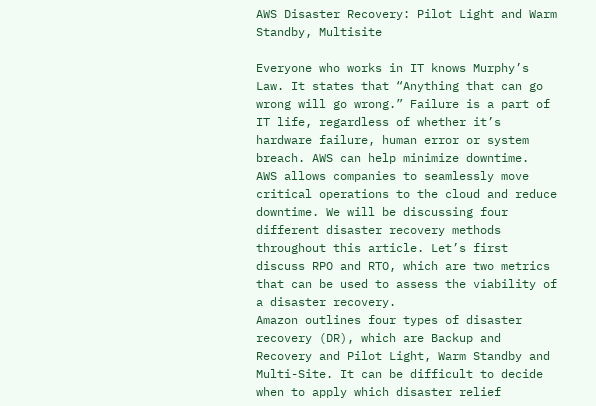AWS Disaster Recovery: Pilot Light and Warm Standby, Multisite

Everyone who works in IT knows Murphy’s Law. It states that “Anything that can go wrong will go wrong.” Failure is a part of IT life, regardless of whether it’s hardware failure, human error or system breach. AWS can help minimize downtime.
AWS allows companies to seamlessly move critical operations to the cloud and reduce downtime. We will be discussing four different disaster recovery methods throughout this article. Let’s first discuss RPO and RTO, which are two metrics that can be used to assess the viability of a disaster recovery.
Amazon outlines four types of disaster recovery (DR), which are Backup and Recovery and Pilot Light, Warm Standby and Multi-Site. It can be difficult to decide when to apply which disaster relief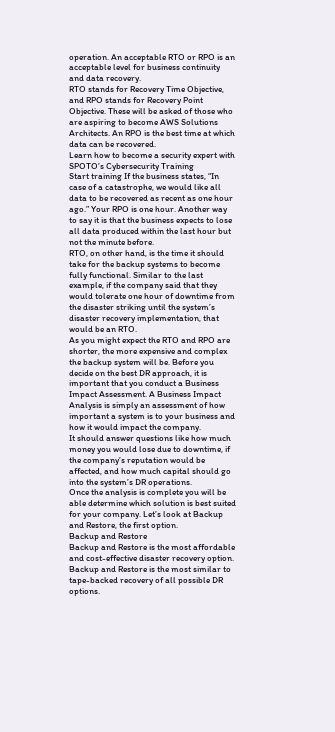operation. An acceptable RTO or RPO is an acceptable level for business continuity and data recovery.
RTO stands for Recovery Time Objective, and RPO stands for Recovery Point Objective. These will be asked of those who are aspiring to become AWS Solutions Architects. An RPO is the best time at which data can be recovered.
Learn how to become a security expert with SPOTO’s Cybersecurity Training
Start training If the business states, “In case of a catastrophe, we would like all data to be recovered as recent as one hour ago.” Your RPO is one hour. Another way to say it is that the business expects to lose all data produced within the last hour but not the minute before.
RTO, on other hand, is the time it should take for the backup systems to become fully functional. Similar to the last example, if the company said that they would tolerate one hour of downtime from the disaster striking until the system’s disaster recovery implementation, that would be an RTO.
As you might expect the RTO and RPO are shorter, the more expensive and complex the backup system will be. Before you decide on the best DR approach, it is important that you conduct a Business Impact Assessment. A Business Impact Analysis is simply an assessment of how important a system is to your business and how it would impact the company.
It should answer questions like how much money you would lose due to downtime, if the company’s reputation would be affected, and how much capital should go into the system’s DR operations.
Once the analysis is complete you will be able determine which solution is best suited for your company. Let’s look at Backup and Restore, the first option.
Backup and Restore
Backup and Restore is the most affordable and cost-effective disaster recovery option. Backup and Restore is the most similar to tape-backed recovery of all possible DR options.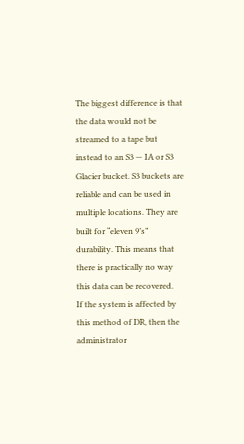The biggest difference is that the data would not be streamed to a tape but instead to an S3 — IA or S3 Glacier bucket. S3 buckets are reliable and can be used in multiple locations. They are built for “eleven 9’s” durability. This means that there is practically no way this data can be recovered.
If the system is affected by this method of DR, then the administrator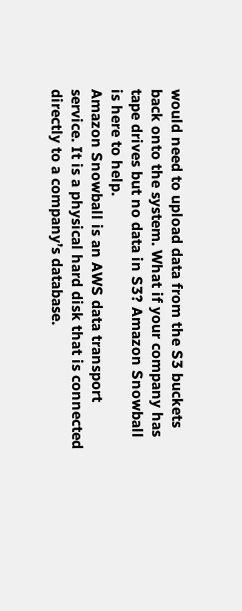would need to upload data from the S3 buckets back onto the system. What if your company has tape drives but no data in S3? Amazon Snowball is here to help.
Amazon Snowball is an AWS data transport service. It is a physical hard disk that is connected directly to a company’s database.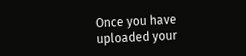Once you have uploaded your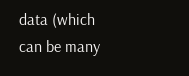data (which can be many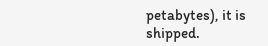petabytes), it is shipped.